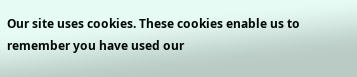Our site uses cookies. These cookies enable us to remember you have used our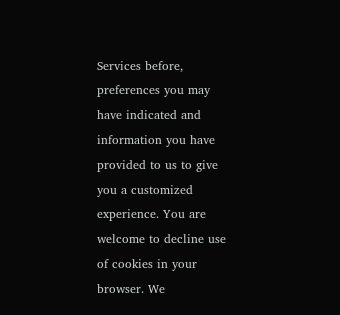Services before, preferences you may have indicated and information you have provided to us to give you a customized experience. You are welcome to decline use of cookies in your browser. We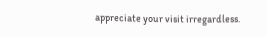appreciate your visit irregardless.